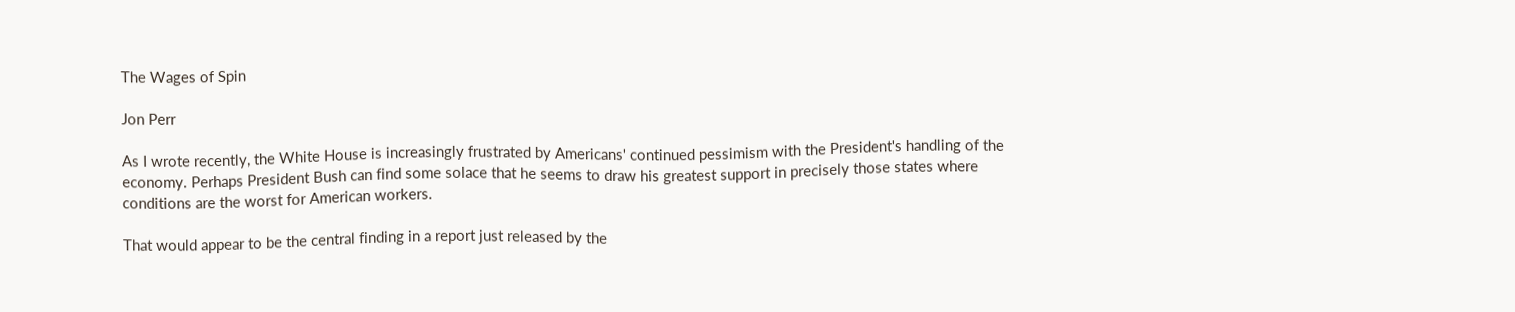The Wages of Spin

Jon Perr

As I wrote recently, the White House is increasingly frustrated by Americans' continued pessimism with the President's handling of the economy. Perhaps President Bush can find some solace that he seems to draw his greatest support in precisely those states where conditions are the worst for American workers.

That would appear to be the central finding in a report just released by the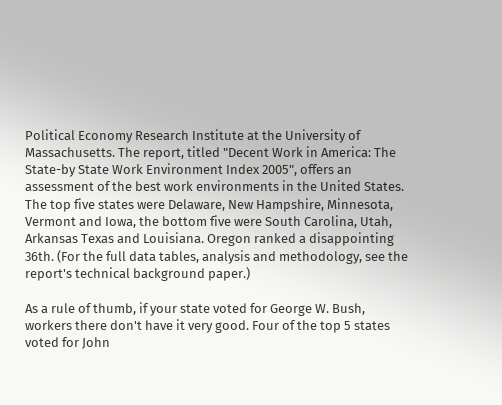Political Economy Research Institute at the University of Massachusetts. The report, titled "Decent Work in America: The State-by State Work Environment Index 2005", offers an assessment of the best work environments in the United States. The top five states were Delaware, New Hampshire, Minnesota, Vermont and Iowa, the bottom five were South Carolina, Utah, Arkansas Texas and Louisiana. Oregon ranked a disappointing 36th. (For the full data tables, analysis and methodology, see the report's technical background paper.)

As a rule of thumb, if your state voted for George W. Bush, workers there don't have it very good. Four of the top 5 states voted for John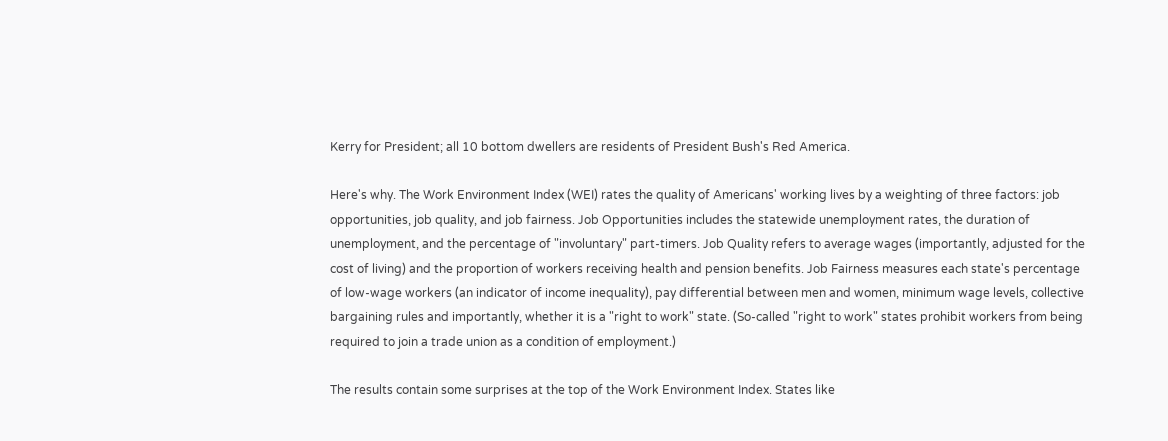Kerry for President; all 10 bottom dwellers are residents of President Bush's Red America.

Here's why. The Work Environment Index (WEI) rates the quality of Americans' working lives by a weighting of three factors: job opportunities, job quality, and job fairness. Job Opportunities includes the statewide unemployment rates, the duration of unemployment, and the percentage of "involuntary" part-timers. Job Quality refers to average wages (importantly, adjusted for the cost of living) and the proportion of workers receiving health and pension benefits. Job Fairness measures each state's percentage of low-wage workers (an indicator of income inequality), pay differential between men and women, minimum wage levels, collective bargaining rules and importantly, whether it is a "right to work" state. (So-called "right to work" states prohibit workers from being required to join a trade union as a condition of employment.)

The results contain some surprises at the top of the Work Environment Index. States like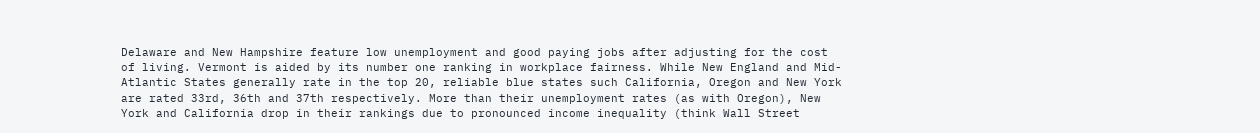Delaware and New Hampshire feature low unemployment and good paying jobs after adjusting for the cost of living. Vermont is aided by its number one ranking in workplace fairness. While New England and Mid-Atlantic States generally rate in the top 20, reliable blue states such California, Oregon and New York are rated 33rd, 36th and 37th respectively. More than their unemployment rates (as with Oregon), New York and California drop in their rankings due to pronounced income inequality (think Wall Street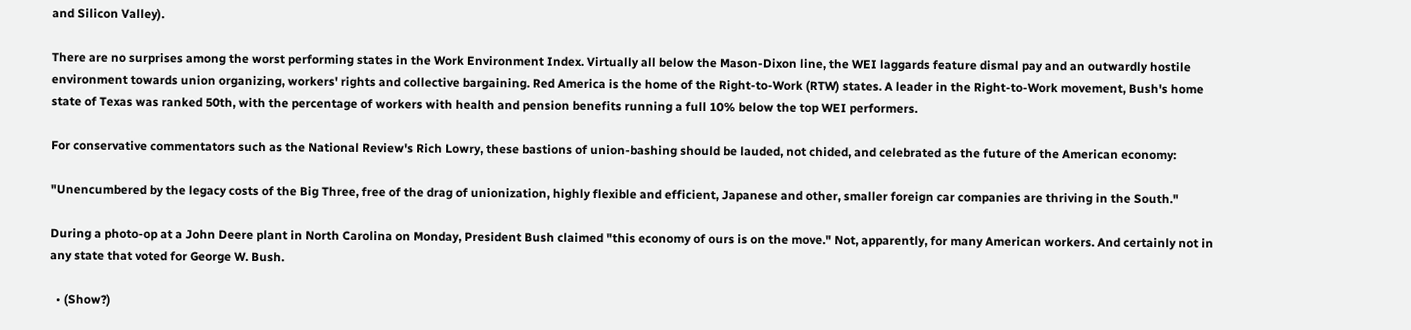and Silicon Valley).

There are no surprises among the worst performing states in the Work Environment Index. Virtually all below the Mason-Dixon line, the WEI laggards feature dismal pay and an outwardly hostile environment towards union organizing, workers' rights and collective bargaining. Red America is the home of the Right-to-Work (RTW) states. A leader in the Right-to-Work movement, Bush's home state of Texas was ranked 50th, with the percentage of workers with health and pension benefits running a full 10% below the top WEI performers.

For conservative commentators such as the National Review's Rich Lowry, these bastions of union-bashing should be lauded, not chided, and celebrated as the future of the American economy:

"Unencumbered by the legacy costs of the Big Three, free of the drag of unionization, highly flexible and efficient, Japanese and other, smaller foreign car companies are thriving in the South."

During a photo-op at a John Deere plant in North Carolina on Monday, President Bush claimed "this economy of ours is on the move." Not, apparently, for many American workers. And certainly not in any state that voted for George W. Bush.

  • (Show?)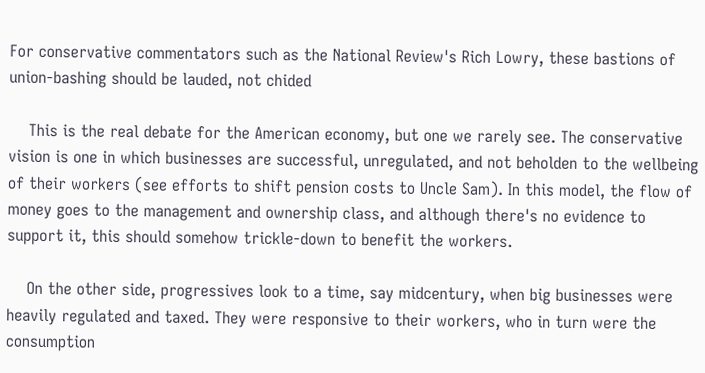For conservative commentators such as the National Review's Rich Lowry, these bastions of union-bashing should be lauded, not chided

    This is the real debate for the American economy, but one we rarely see. The conservative vision is one in which businesses are successful, unregulated, and not beholden to the wellbeing of their workers (see efforts to shift pension costs to Uncle Sam). In this model, the flow of money goes to the management and ownership class, and although there's no evidence to support it, this should somehow trickle-down to benefit the workers.

    On the other side, progressives look to a time, say midcentury, when big businesses were heavily regulated and taxed. They were responsive to their workers, who in turn were the consumption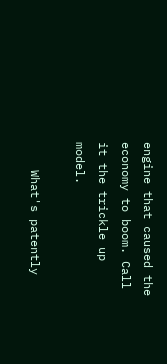engine that caused the economy to boom. Call it the trickle up model.

    What's patently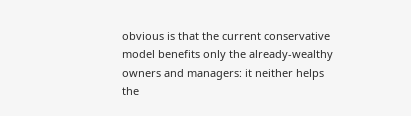obvious is that the current conservative model benefits only the already-wealthy owners and managers: it neither helps the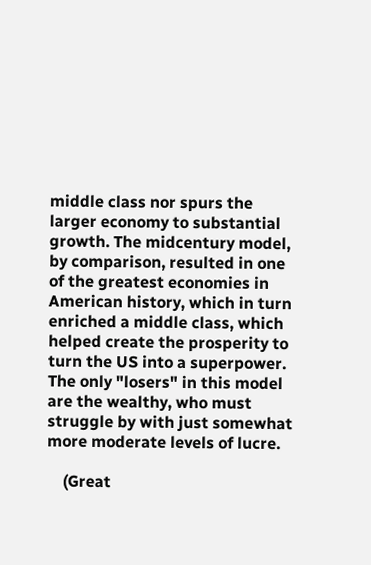middle class nor spurs the larger economy to substantial growth. The midcentury model, by comparison, resulted in one of the greatest economies in American history, which in turn enriched a middle class, which helped create the prosperity to turn the US into a superpower. The only "losers" in this model are the wealthy, who must struggle by with just somewhat more moderate levels of lucre.

    (Great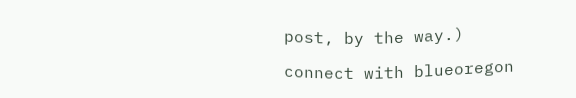post, by the way.)

connect with blueoregon